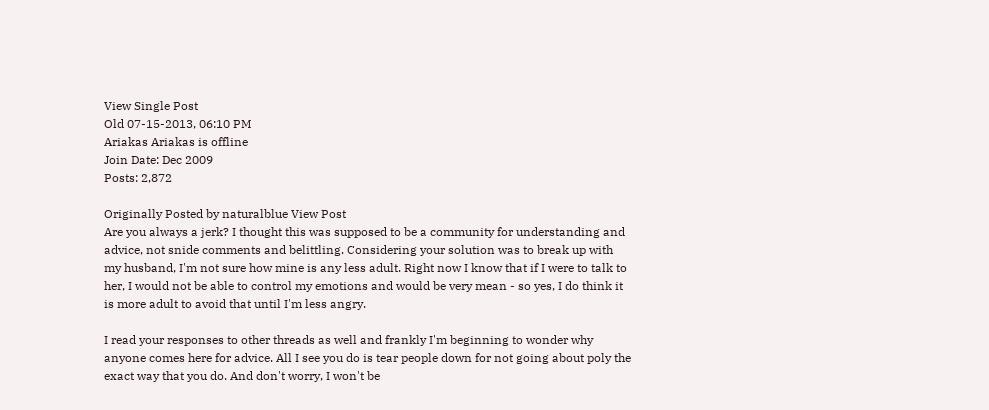View Single Post
Old 07-15-2013, 06:10 PM
Ariakas Ariakas is offline
Join Date: Dec 2009
Posts: 2,872

Originally Posted by naturalblue View Post
Are you always a jerk? I thought this was supposed to be a community for understanding and advice, not snide comments and belittling. Considering your solution was to break up with my husband, I'm not sure how mine is any less adult. Right now I know that if I were to talk to her, I would not be able to control my emotions and would be very mean - so yes, I do think it is more adult to avoid that until I'm less angry.

I read your responses to other threads as well and frankly I'm beginning to wonder why anyone comes here for advice. All I see you do is tear people down for not going about poly the exact way that you do. And don't worry, I won't be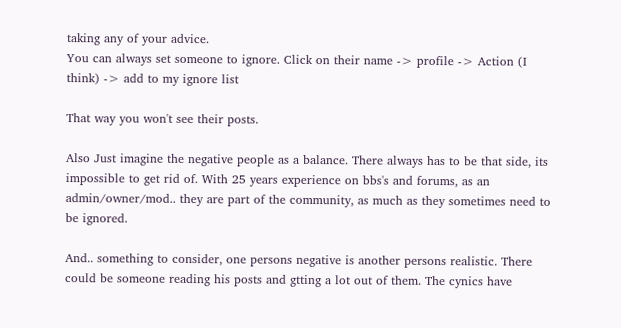taking any of your advice.
You can always set someone to ignore. Click on their name -> profile -> Action (I think) -> add to my ignore list

That way you won't see their posts.

Also Just imagine the negative people as a balance. There always has to be that side, its impossible to get rid of. With 25 years experience on bbs's and forums, as an admin/owner/mod.. they are part of the community, as much as they sometimes need to be ignored.

And.. something to consider, one persons negative is another persons realistic. There could be someone reading his posts and gtting a lot out of them. The cynics have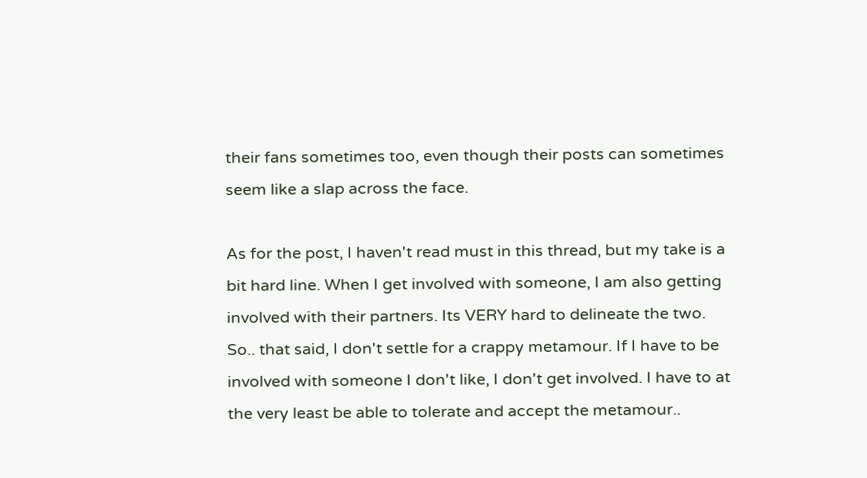their fans sometimes too, even though their posts can sometimes seem like a slap across the face.

As for the post, I haven't read must in this thread, but my take is a bit hard line. When I get involved with someone, I am also getting involved with their partners. Its VERY hard to delineate the two. So.. that said, I don't settle for a crappy metamour. If I have to be involved with someone I don't like, I don't get involved. I have to at the very least be able to tolerate and accept the metamour..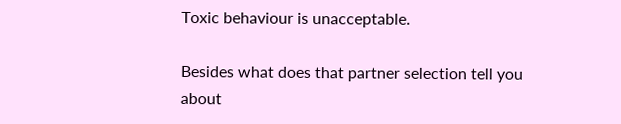Toxic behaviour is unacceptable.

Besides what does that partner selection tell you about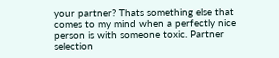your partner? Thats something else that comes to my mind when a perfectly nice person is with someone toxic. Partner selection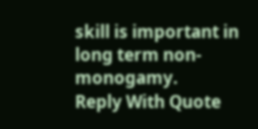skill is important in long term non-monogamy.
Reply With Quote